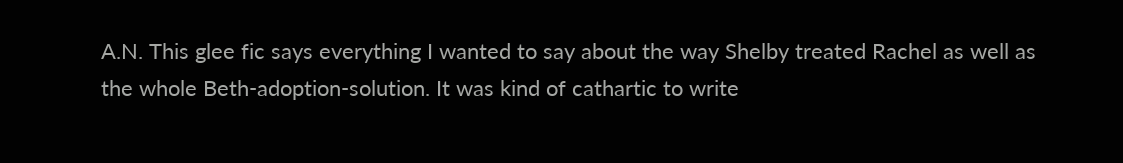A.N. This glee fic says everything I wanted to say about the way Shelby treated Rachel as well as the whole Beth-adoption-solution. It was kind of cathartic to write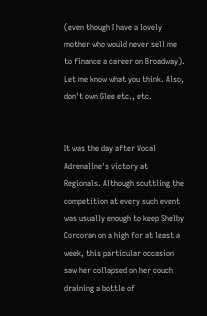(even though I have a lovely mother who would never sell me to finance a career on Broadway). Let me know what you think. Also, don't own Glee etc., etc.


It was the day after Vocal Adrenaline's victory at Regionals. Although scuttling the competition at every such event was usually enough to keep Shelby Corcoran on a high for at least a week, this particular occasion saw her collapsed on her couch draining a bottle of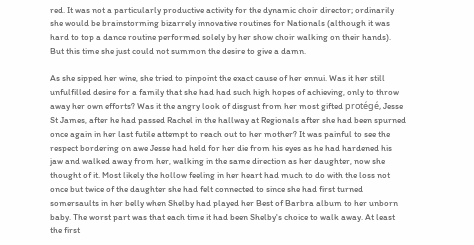red. It was not a particularly productive activity for the dynamic choir director; ordinarily she would be brainstorming bizarrely innovative routines for Nationals (although it was hard to top a dance routine performed solely by her show choir walking on their hands). But this time she just could not summon the desire to give a damn.

As she sipped her wine, she tried to pinpoint the exact cause of her ennui. Was it her still unfulfilled desire for a family that she had had such high hopes of achieving, only to throw away her own efforts? Was it the angry look of disgust from her most gifted protégé, Jesse St James, after he had passed Rachel in the hallway at Regionals after she had been spurned once again in her last futile attempt to reach out to her mother? It was painful to see the respect bordering on awe Jesse had held for her die from his eyes as he had hardened his jaw and walked away from her, walking in the same direction as her daughter, now she thought of it. Most likely the hollow feeling in her heart had much to do with the loss not once but twice of the daughter she had felt connected to since she had first turned somersaults in her belly when Shelby had played her Best of Barbra album to her unborn baby. The worst part was that each time it had been Shelby's choice to walk away. At least the first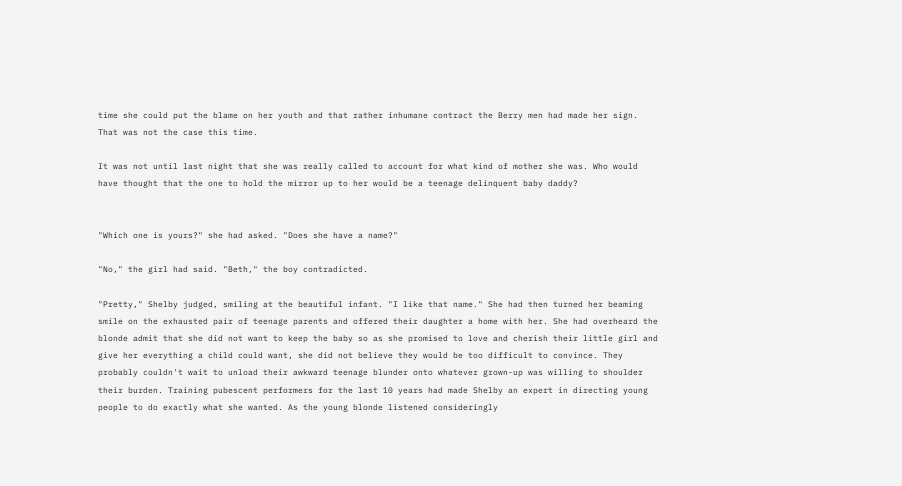time she could put the blame on her youth and that rather inhumane contract the Berry men had made her sign. That was not the case this time.

It was not until last night that she was really called to account for what kind of mother she was. Who would have thought that the one to hold the mirror up to her would be a teenage delinquent baby daddy?


"Which one is yours?" she had asked. "Does she have a name?"

"No," the girl had said. "Beth," the boy contradicted.

"Pretty," Shelby judged, smiling at the beautiful infant. "I like that name." She had then turned her beaming smile on the exhausted pair of teenage parents and offered their daughter a home with her. She had overheard the blonde admit that she did not want to keep the baby so as she promised to love and cherish their little girl and give her everything a child could want, she did not believe they would be too difficult to convince. They probably couldn't wait to unload their awkward teenage blunder onto whatever grown-up was willing to shoulder their burden. Training pubescent performers for the last 10 years had made Shelby an expert in directing young people to do exactly what she wanted. As the young blonde listened consideringly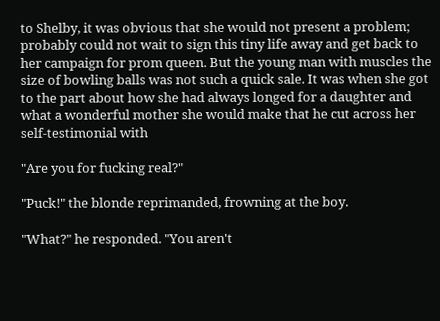to Shelby, it was obvious that she would not present a problem; probably could not wait to sign this tiny life away and get back to her campaign for prom queen. But the young man with muscles the size of bowling balls was not such a quick sale. It was when she got to the part about how she had always longed for a daughter and what a wonderful mother she would make that he cut across her self-testimonial with

"Are you for fucking real?"

"Puck!" the blonde reprimanded, frowning at the boy.

"What?" he responded. "You aren't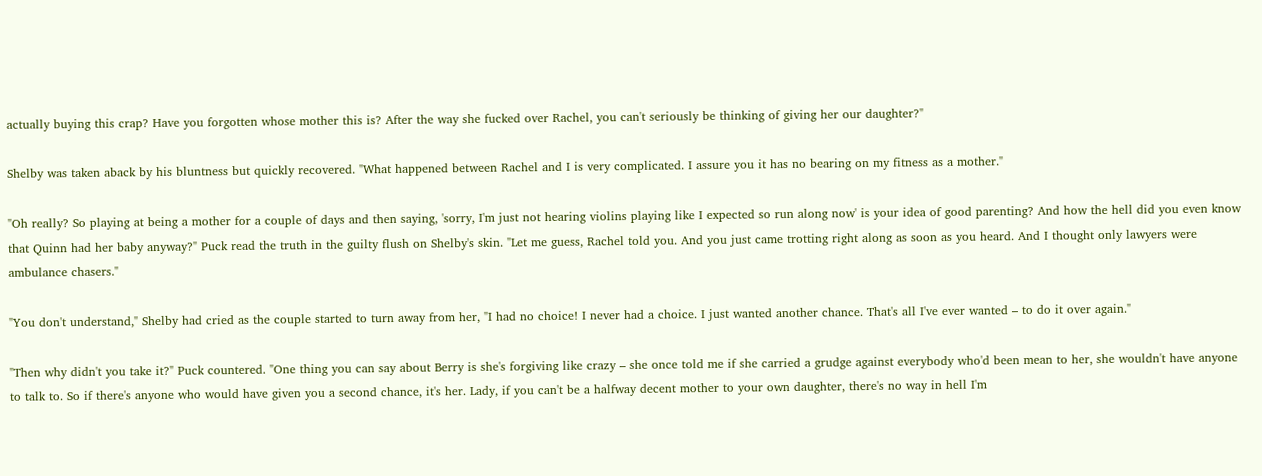actually buying this crap? Have you forgotten whose mother this is? After the way she fucked over Rachel, you can't seriously be thinking of giving her our daughter?"

Shelby was taken aback by his bluntness but quickly recovered. "What happened between Rachel and I is very complicated. I assure you it has no bearing on my fitness as a mother."

"Oh really? So playing at being a mother for a couple of days and then saying, 'sorry, I'm just not hearing violins playing like I expected so run along now' is your idea of good parenting? And how the hell did you even know that Quinn had her baby anyway?" Puck read the truth in the guilty flush on Shelby's skin. "Let me guess, Rachel told you. And you just came trotting right along as soon as you heard. And I thought only lawyers were ambulance chasers."

"You don't understand," Shelby had cried as the couple started to turn away from her, "I had no choice! I never had a choice. I just wanted another chance. That's all I've ever wanted – to do it over again."

"Then why didn't you take it?" Puck countered. "One thing you can say about Berry is she's forgiving like crazy – she once told me if she carried a grudge against everybody who'd been mean to her, she wouldn't have anyone to talk to. So if there's anyone who would have given you a second chance, it's her. Lady, if you can't be a halfway decent mother to your own daughter, there's no way in hell I'm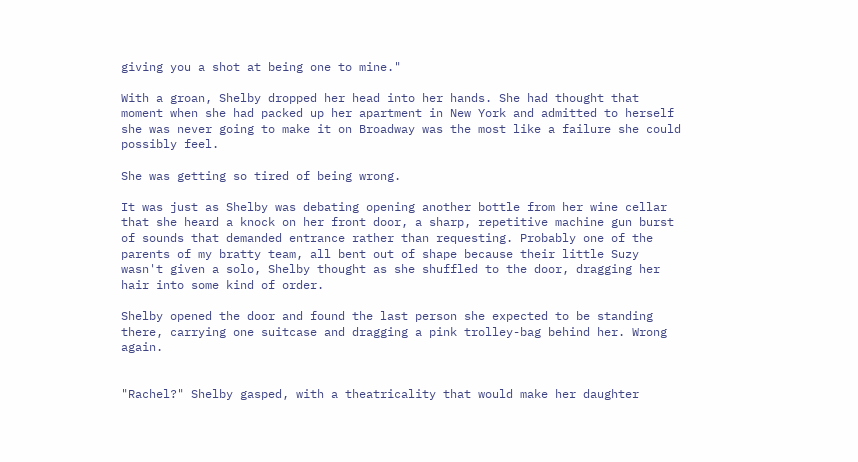giving you a shot at being one to mine."

With a groan, Shelby dropped her head into her hands. She had thought that moment when she had packed up her apartment in New York and admitted to herself she was never going to make it on Broadway was the most like a failure she could possibly feel.

She was getting so tired of being wrong.

It was just as Shelby was debating opening another bottle from her wine cellar that she heard a knock on her front door, a sharp, repetitive machine gun burst of sounds that demanded entrance rather than requesting. Probably one of the parents of my bratty team, all bent out of shape because their little Suzy wasn't given a solo, Shelby thought as she shuffled to the door, dragging her hair into some kind of order.

Shelby opened the door and found the last person she expected to be standing there, carrying one suitcase and dragging a pink trolley-bag behind her. Wrong again.


"Rachel?" Shelby gasped, with a theatricality that would make her daughter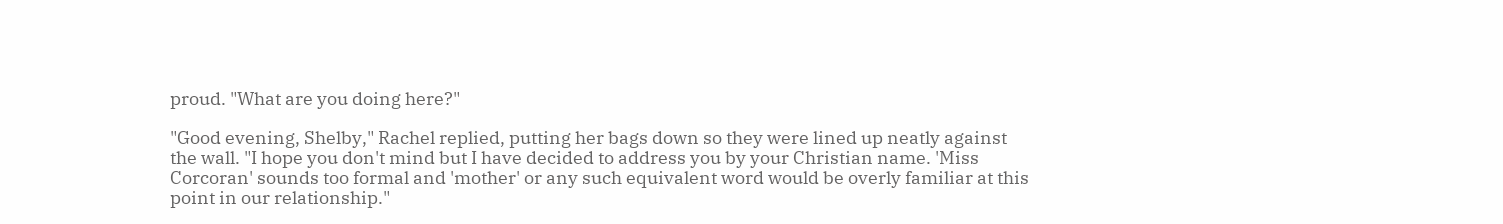proud. "What are you doing here?"

"Good evening, Shelby," Rachel replied, putting her bags down so they were lined up neatly against the wall. "I hope you don't mind but I have decided to address you by your Christian name. 'Miss Corcoran' sounds too formal and 'mother' or any such equivalent word would be overly familiar at this point in our relationship."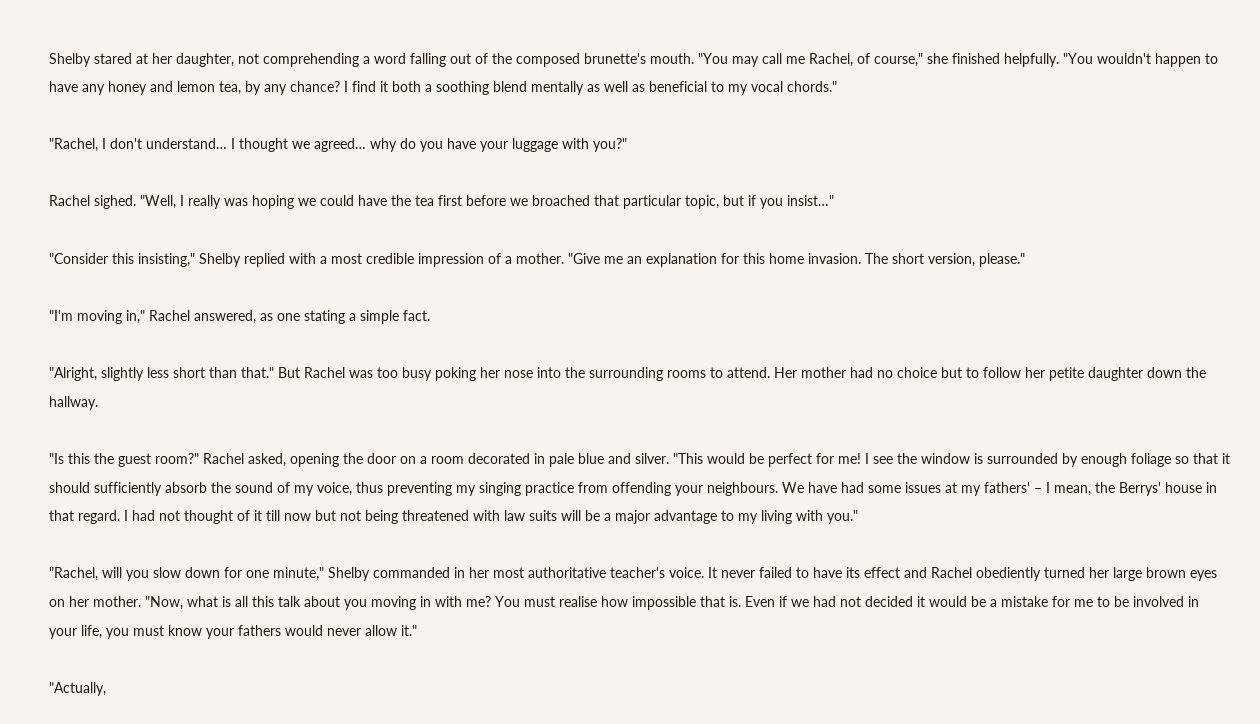Shelby stared at her daughter, not comprehending a word falling out of the composed brunette's mouth. "You may call me Rachel, of course," she finished helpfully. "You wouldn't happen to have any honey and lemon tea, by any chance? I find it both a soothing blend mentally as well as beneficial to my vocal chords."

"Rachel, I don't understand… I thought we agreed… why do you have your luggage with you?"

Rachel sighed. "Well, I really was hoping we could have the tea first before we broached that particular topic, but if you insist…"

"Consider this insisting," Shelby replied with a most credible impression of a mother. "Give me an explanation for this home invasion. The short version, please."

"I'm moving in," Rachel answered, as one stating a simple fact.

"Alright, slightly less short than that." But Rachel was too busy poking her nose into the surrounding rooms to attend. Her mother had no choice but to follow her petite daughter down the hallway.

"Is this the guest room?" Rachel asked, opening the door on a room decorated in pale blue and silver. "This would be perfect for me! I see the window is surrounded by enough foliage so that it should sufficiently absorb the sound of my voice, thus preventing my singing practice from offending your neighbours. We have had some issues at my fathers' – I mean, the Berrys' house in that regard. I had not thought of it till now but not being threatened with law suits will be a major advantage to my living with you."

"Rachel, will you slow down for one minute," Shelby commanded in her most authoritative teacher's voice. It never failed to have its effect and Rachel obediently turned her large brown eyes on her mother. "Now, what is all this talk about you moving in with me? You must realise how impossible that is. Even if we had not decided it would be a mistake for me to be involved in your life, you must know your fathers would never allow it."

"Actually,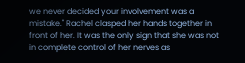we never decided your involvement was a mistake." Rachel clasped her hands together in front of her. It was the only sign that she was not in complete control of her nerves as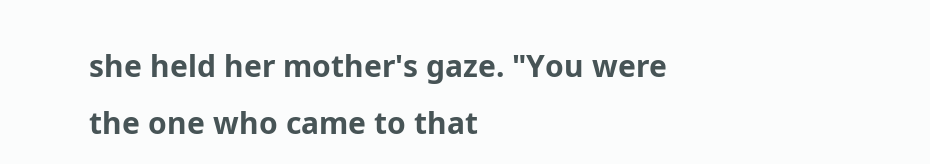she held her mother's gaze. "You were the one who came to that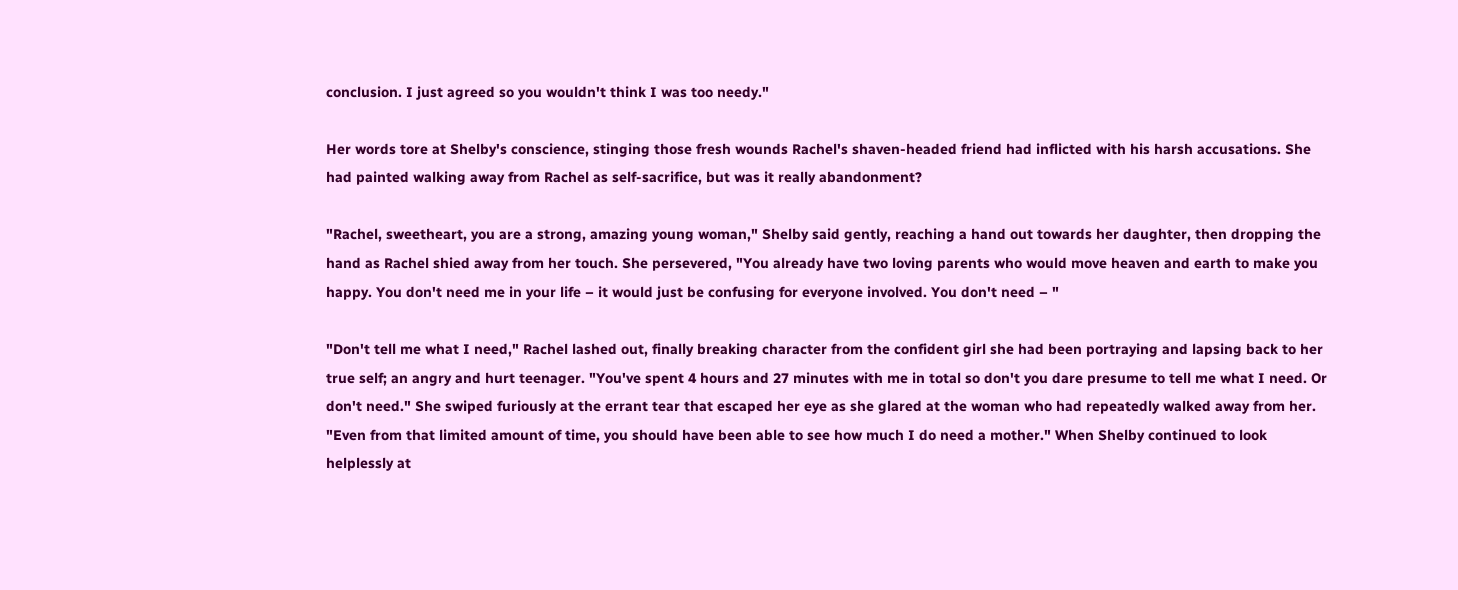conclusion. I just agreed so you wouldn't think I was too needy."

Her words tore at Shelby's conscience, stinging those fresh wounds Rachel's shaven-headed friend had inflicted with his harsh accusations. She had painted walking away from Rachel as self-sacrifice, but was it really abandonment?

"Rachel, sweetheart, you are a strong, amazing young woman," Shelby said gently, reaching a hand out towards her daughter, then dropping the hand as Rachel shied away from her touch. She persevered, "You already have two loving parents who would move heaven and earth to make you happy. You don't need me in your life – it would just be confusing for everyone involved. You don't need – "

"Don't tell me what I need," Rachel lashed out, finally breaking character from the confident girl she had been portraying and lapsing back to her true self; an angry and hurt teenager. "You've spent 4 hours and 27 minutes with me in total so don't you dare presume to tell me what I need. Or don't need." She swiped furiously at the errant tear that escaped her eye as she glared at the woman who had repeatedly walked away from her. "Even from that limited amount of time, you should have been able to see how much I do need a mother." When Shelby continued to look helplessly at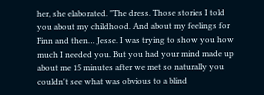her, she elaborated. "The dress. Those stories I told you about my childhood. And about my feelings for Finn and then… Jesse. I was trying to show you how much I needed you. But you had your mind made up about me 15 minutes after we met so naturally you couldn't see what was obvious to a blind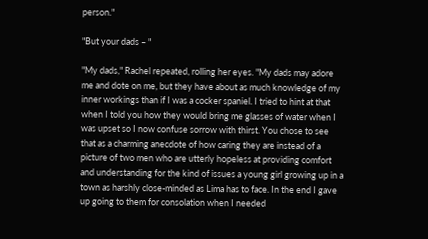person."

"But your dads – "

"My dads," Rachel repeated, rolling her eyes. "My dads may adore me and dote on me, but they have about as much knowledge of my inner workings than if I was a cocker spaniel. I tried to hint at that when I told you how they would bring me glasses of water when I was upset so I now confuse sorrow with thirst. You chose to see that as a charming anecdote of how caring they are instead of a picture of two men who are utterly hopeless at providing comfort and understanding for the kind of issues a young girl growing up in a town as harshly close-minded as Lima has to face. In the end I gave up going to them for consolation when I needed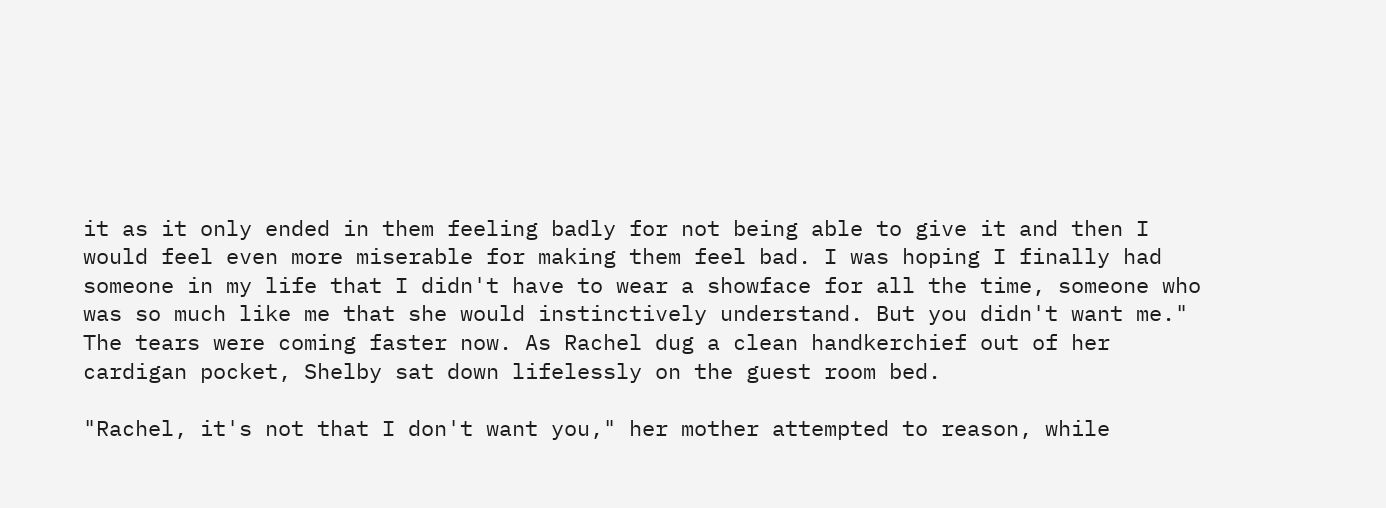it as it only ended in them feeling badly for not being able to give it and then I would feel even more miserable for making them feel bad. I was hoping I finally had someone in my life that I didn't have to wear a showface for all the time, someone who was so much like me that she would instinctively understand. But you didn't want me." The tears were coming faster now. As Rachel dug a clean handkerchief out of her cardigan pocket, Shelby sat down lifelessly on the guest room bed.

"Rachel, it's not that I don't want you," her mother attempted to reason, while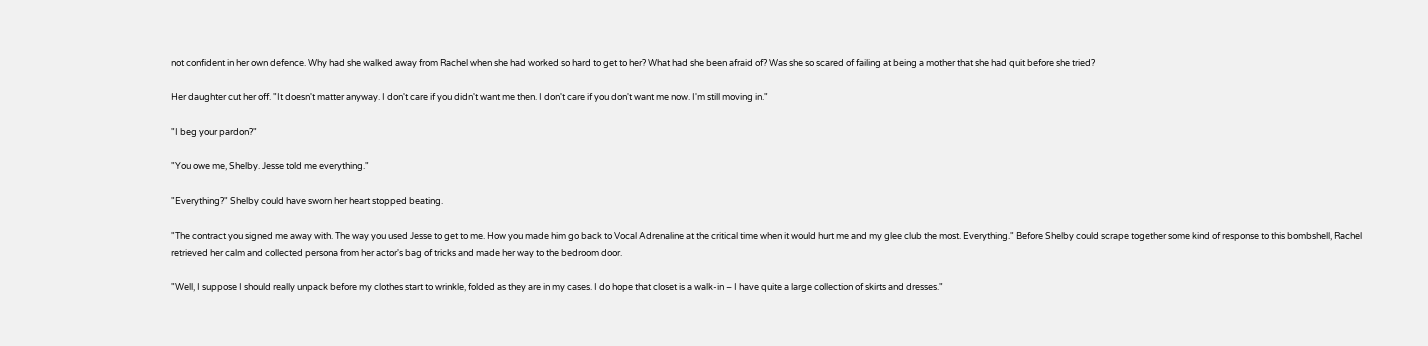not confident in her own defence. Why had she walked away from Rachel when she had worked so hard to get to her? What had she been afraid of? Was she so scared of failing at being a mother that she had quit before she tried?

Her daughter cut her off. "It doesn't matter anyway. I don't care if you didn't want me then. I don't care if you don't want me now. I'm still moving in."

"I beg your pardon?"

"You owe me, Shelby. Jesse told me everything."

"Everything?" Shelby could have sworn her heart stopped beating.

"The contract you signed me away with. The way you used Jesse to get to me. How you made him go back to Vocal Adrenaline at the critical time when it would hurt me and my glee club the most. Everything." Before Shelby could scrape together some kind of response to this bombshell, Rachel retrieved her calm and collected persona from her actor's bag of tricks and made her way to the bedroom door.

"Well, I suppose I should really unpack before my clothes start to wrinkle, folded as they are in my cases. I do hope that closet is a walk-in – I have quite a large collection of skirts and dresses."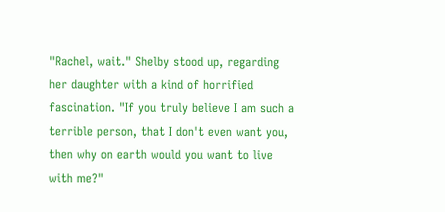"Rachel, wait." Shelby stood up, regarding her daughter with a kind of horrified fascination. "If you truly believe I am such a terrible person, that I don't even want you, then why on earth would you want to live with me?"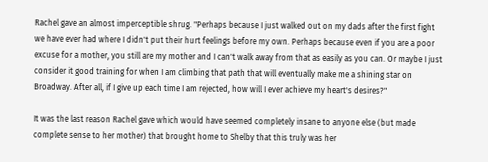Rachel gave an almost imperceptible shrug. "Perhaps because I just walked out on my dads after the first fight we have ever had where I didn't put their hurt feelings before my own. Perhaps because even if you are a poor excuse for a mother, you still are my mother and I can't walk away from that as easily as you can. Or maybe I just consider it good training for when I am climbing that path that will eventually make me a shining star on Broadway. After all, if I give up each time I am rejected, how will I ever achieve my heart's desires?"

It was the last reason Rachel gave which would have seemed completely insane to anyone else (but made complete sense to her mother) that brought home to Shelby that this truly was her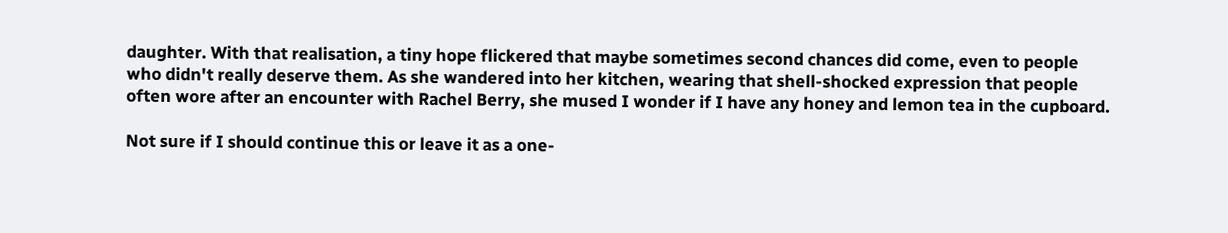daughter. With that realisation, a tiny hope flickered that maybe sometimes second chances did come, even to people who didn't really deserve them. As she wandered into her kitchen, wearing that shell-shocked expression that people often wore after an encounter with Rachel Berry, she mused I wonder if I have any honey and lemon tea in the cupboard.

Not sure if I should continue this or leave it as a one-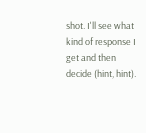shot. I'll see what kind of response I get and then decide (hint, hint).